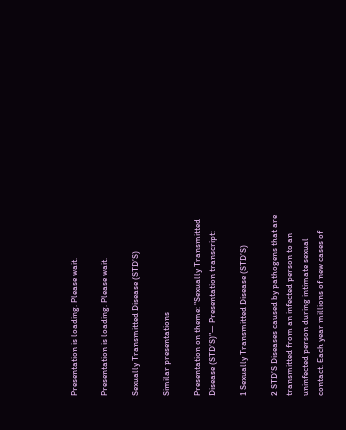Presentation is loading. Please wait.

Presentation is loading. Please wait.

Sexually Transmitted Disease (STD’S)

Similar presentations

Presentation on theme: "Sexually Transmitted Disease (STD’S)"— Presentation transcript:

1 Sexually Transmitted Disease (STD’S)

2 STD’S Diseases caused by pathogens that are transmitted from an infected person to an uninfected person during intimate sexual contact. Each year millions of new cases of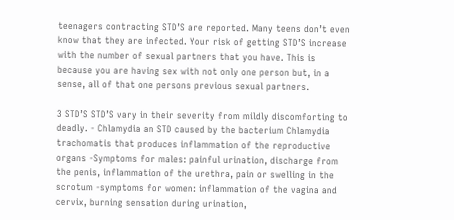teenagers contracting STD’S are reported. Many teens don’t even know that they are infected. Your risk of getting STD’S increase with the number of sexual partners that you have. This is because you are having sex with not only one person but, in a sense, all of that one persons previous sexual partners.

3 STD’S STD’S vary in their severity from mildly discomforting to deadly. - Chlamydia an STD caused by the bacterium Chlamydia trachomatis that produces inflammation of the reproductive organs -Symptoms for males: painful urination, discharge from the penis, inflammation of the urethra, pain or swelling in the scrotum -symptoms for women: inflammation of the vagina and cervix, burning sensation during urination,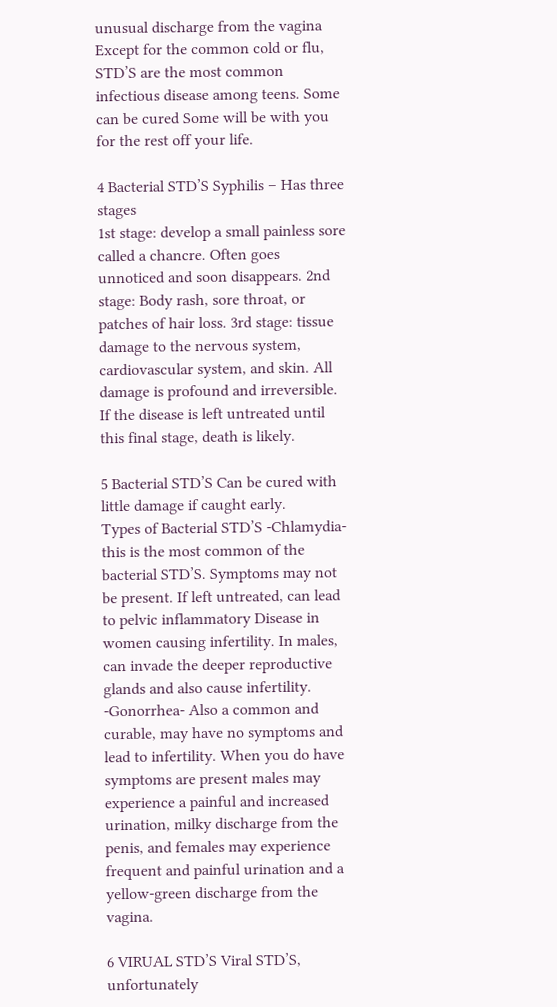unusual discharge from the vagina Except for the common cold or flu, STD’S are the most common infectious disease among teens. Some can be cured Some will be with you for the rest off your life.

4 Bacterial STD’S Syphilis – Has three stages
1st stage: develop a small painless sore called a chancre. Often goes unnoticed and soon disappears. 2nd stage: Body rash, sore throat, or patches of hair loss. 3rd stage: tissue damage to the nervous system, cardiovascular system, and skin. All damage is profound and irreversible. If the disease is left untreated until this final stage, death is likely.

5 Bacterial STD’S Can be cured with little damage if caught early.
Types of Bacterial STD’S -Chlamydia- this is the most common of the bacterial STD’S. Symptoms may not be present. If left untreated, can lead to pelvic inflammatory Disease in women causing infertility. In males, can invade the deeper reproductive glands and also cause infertility. -Gonorrhea- Also a common and curable, may have no symptoms and lead to infertility. When you do have symptoms are present males may experience a painful and increased urination, milky discharge from the penis, and females may experience frequent and painful urination and a yellow-green discharge from the vagina.

6 VIRUAL STD’S Viral STD’S, unfortunately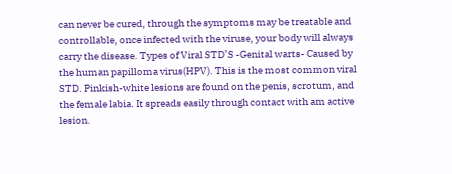can never be cured, through the symptoms may be treatable and controllable, once infected with the viruse, your body will always carry the disease. Types of Viral STD’S -Genital warts- Caused by the human papilloma virus(HPV). This is the most common viral STD. Pinkish-white lesions are found on the penis, scrotum, and the female labia. It spreads easily through contact with am active lesion.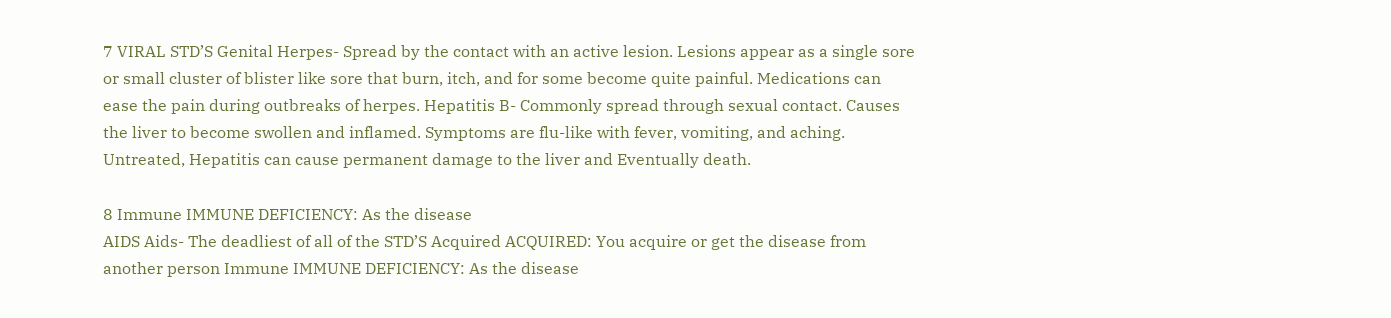7 VIRAL STD’S Genital Herpes- Spread by the contact with an active lesion. Lesions appear as a single sore or small cluster of blister like sore that burn, itch, and for some become quite painful. Medications can ease the pain during outbreaks of herpes. Hepatitis B- Commonly spread through sexual contact. Causes the liver to become swollen and inflamed. Symptoms are flu-like with fever, vomiting, and aching. Untreated, Hepatitis can cause permanent damage to the liver and Eventually death.

8 Immune IMMUNE DEFICIENCY: As the disease
AIDS Aids- The deadliest of all of the STD’S Acquired ACQUIRED: You acquire or get the disease from another person Immune IMMUNE DEFICIENCY: As the disease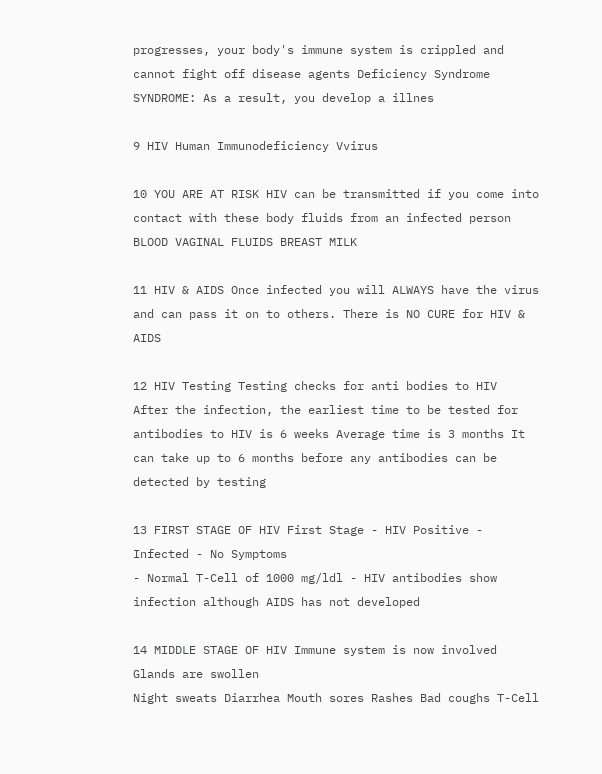progresses, your body's immune system is crippled and cannot fight off disease agents Deficiency Syndrome SYNDROME: As a result, you develop a illnes

9 HIV Human Immunodeficiency Vvirus

10 YOU ARE AT RISK HIV can be transmitted if you come into contact with these body fluids from an infected person BLOOD VAGINAL FLUIDS BREAST MILK

11 HIV & AIDS Once infected you will ALWAYS have the virus and can pass it on to others. There is NO CURE for HIV & AIDS

12 HIV Testing Testing checks for anti bodies to HIV
After the infection, the earliest time to be tested for antibodies to HIV is 6 weeks Average time is 3 months It can take up to 6 months before any antibodies can be detected by testing

13 FIRST STAGE OF HIV First Stage - HIV Positive - Infected - No Symptoms
- Normal T-Cell of 1000 mg/ldl - HIV antibodies show infection although AIDS has not developed

14 MIDDLE STAGE OF HIV Immune system is now involved Glands are swollen
Night sweats Diarrhea Mouth sores Rashes Bad coughs T-Cell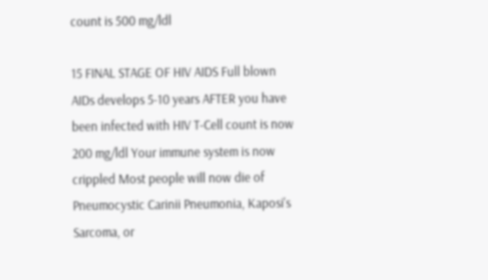count is 500 mg/ldl

15 FINAL STAGE OF HIV AIDS Full blown AIDs develops 5-10 years AFTER you have been infected with HIV T-Cell count is now 200 mg/ldl Your immune system is now crippled Most people will now die of Pneumocystic Carinii Pneumonia, Kaposi's Sarcoma, or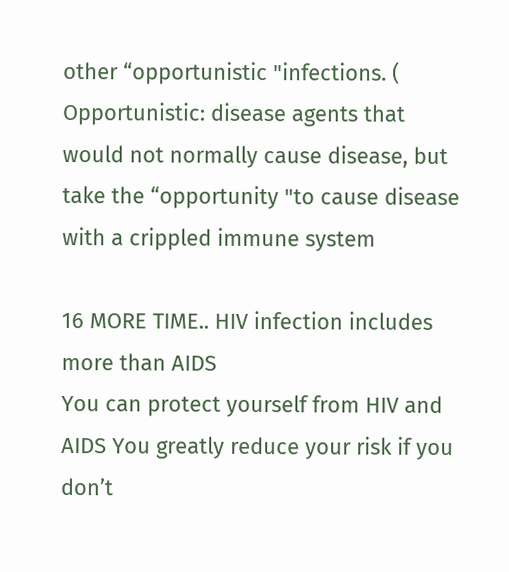other “opportunistic "infections. ( Opportunistic: disease agents that would not normally cause disease, but take the “opportunity "to cause disease with a crippled immune system

16 MORE TIME.. HIV infection includes more than AIDS
You can protect yourself from HIV and AIDS You greatly reduce your risk if you don’t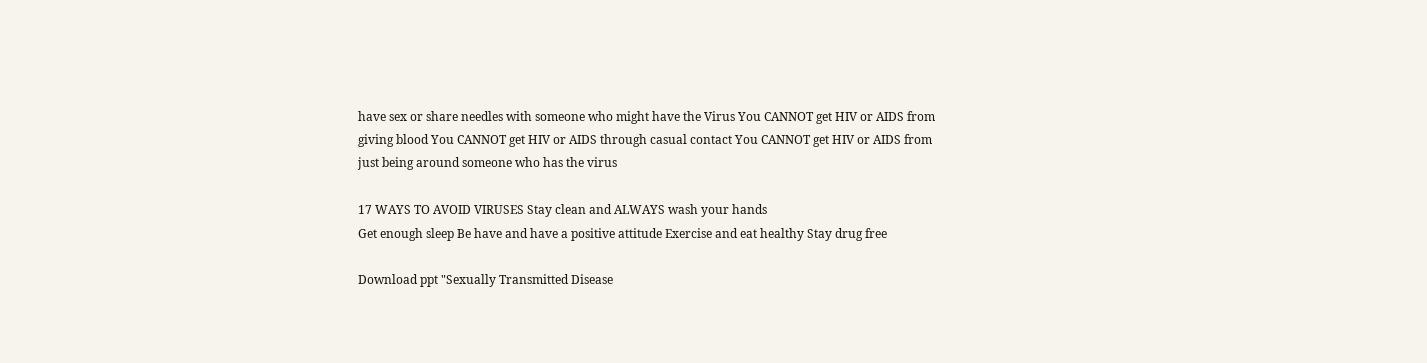have sex or share needles with someone who might have the Virus You CANNOT get HIV or AIDS from giving blood You CANNOT get HIV or AIDS through casual contact You CANNOT get HIV or AIDS from just being around someone who has the virus

17 WAYS TO AVOID VIRUSES Stay clean and ALWAYS wash your hands
Get enough sleep Be have and have a positive attitude Exercise and eat healthy Stay drug free

Download ppt "Sexually Transmitted Disease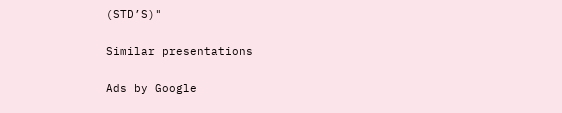(STD’S)"

Similar presentations

Ads by Google